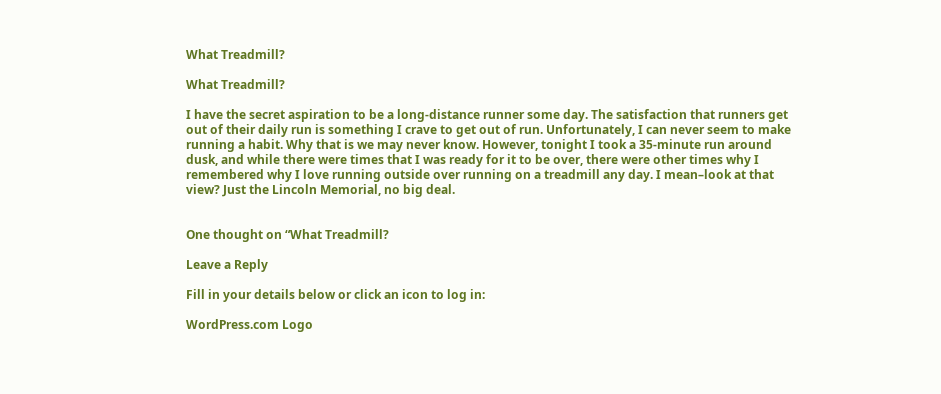What Treadmill?

What Treadmill?

I have the secret aspiration to be a long-distance runner some day. The satisfaction that runners get out of their daily run is something I crave to get out of run. Unfortunately, I can never seem to make running a habit. Why that is we may never know. However, tonight I took a 35-minute run around dusk, and while there were times that I was ready for it to be over, there were other times why I remembered why I love running outside over running on a treadmill any day. I mean–look at that view? Just the Lincoln Memorial, no big deal.


One thought on “What Treadmill?

Leave a Reply

Fill in your details below or click an icon to log in:

WordPress.com Logo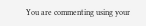You are commenting using your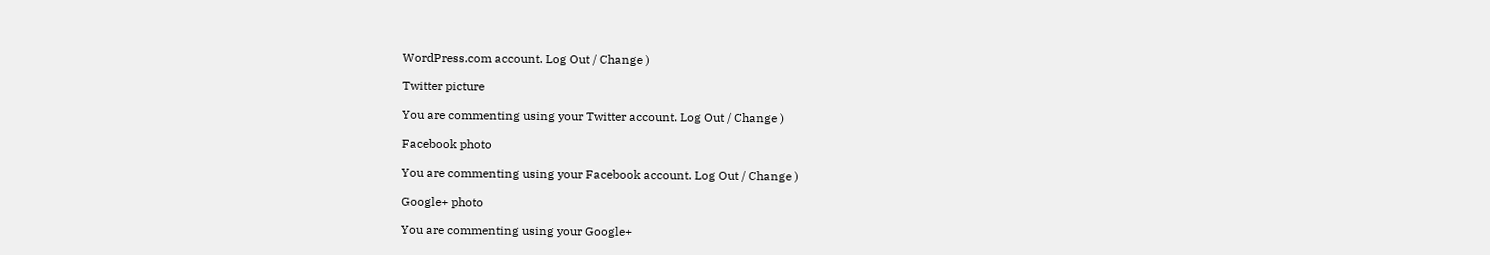WordPress.com account. Log Out / Change )

Twitter picture

You are commenting using your Twitter account. Log Out / Change )

Facebook photo

You are commenting using your Facebook account. Log Out / Change )

Google+ photo

You are commenting using your Google+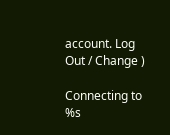account. Log Out / Change )

Connecting to %s